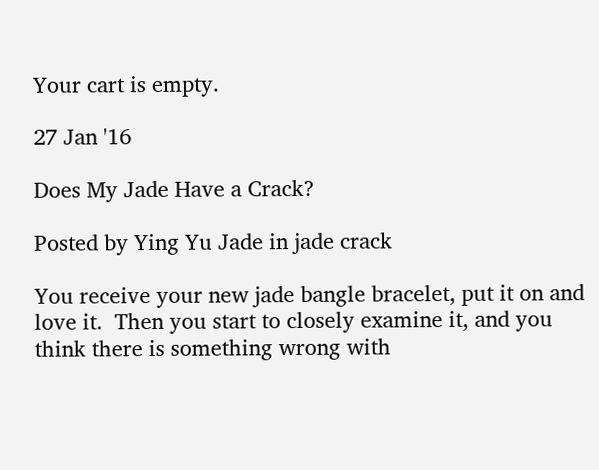Your cart is empty.

27 Jan '16

Does My Jade Have a Crack?

Posted by Ying Yu Jade in jade crack

You receive your new jade bangle bracelet, put it on and love it.  Then you start to closely examine it, and you think there is something wrong with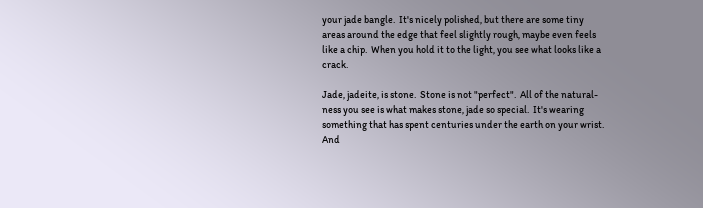your jade bangle.  It's nicely polished, but there are some tiny areas around the edge that feel slightly rough, maybe even feels like a chip.  When you hold it to the light, you see what looks like a crack.

Jade, jadeite, is stone.  Stone is not "perfect".  All of the natural-ness you see is what makes stone, jade so special.  It's wearing something that has spent centuries under the earth on your wrist. And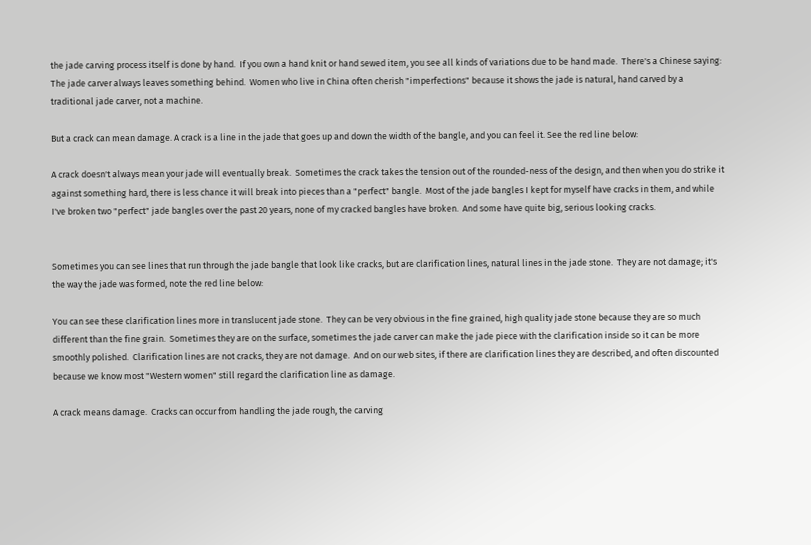the jade carving process itself is done by hand.  If you own a hand knit or hand sewed item, you see all kinds of variations due to be hand made.  There's a Chinese saying:  The jade carver always leaves something behind.  Women who live in China often cherish "imperfections" because it shows the jade is natural, hand carved by a traditional jade carver, not a machine.

But a crack can mean damage. A crack is a line in the jade that goes up and down the width of the bangle, and you can feel it. See the red line below:

A crack doesn't always mean your jade will eventually break.  Sometimes the crack takes the tension out of the rounded-ness of the design, and then when you do strike it against something hard, there is less chance it will break into pieces than a "perfect" bangle.  Most of the jade bangles I kept for myself have cracks in them, and while I've broken two "perfect" jade bangles over the past 20 years, none of my cracked bangles have broken.  And some have quite big, serious looking cracks.


Sometimes you can see lines that run through the jade bangle that look like cracks, but are clarification lines, natural lines in the jade stone.  They are not damage; it's the way the jade was formed, note the red line below:

You can see these clarification lines more in translucent jade stone.  They can be very obvious in the fine grained, high quality jade stone because they are so much different than the fine grain.  Sometimes they are on the surface, sometimes the jade carver can make the jade piece with the clarification inside so it can be more smoothly polished.  Clarification lines are not cracks, they are not damage.  And on our web sites, if there are clarification lines they are described, and often discounted because we know most "Western women" still regard the clarification line as damage.

A crack means damage.  Cracks can occur from handling the jade rough, the carving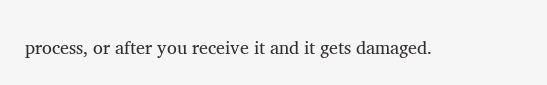process, or after you receive it and it gets damaged.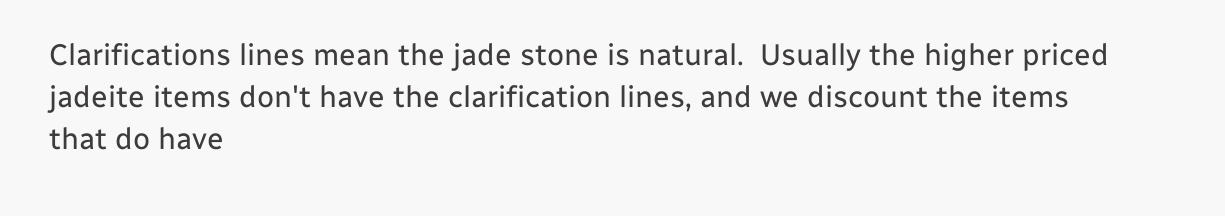Clarifications lines mean the jade stone is natural.  Usually the higher priced jadeite items don't have the clarification lines, and we discount the items that do have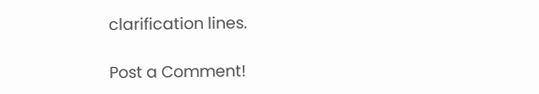clarification lines.

Post a Comment!